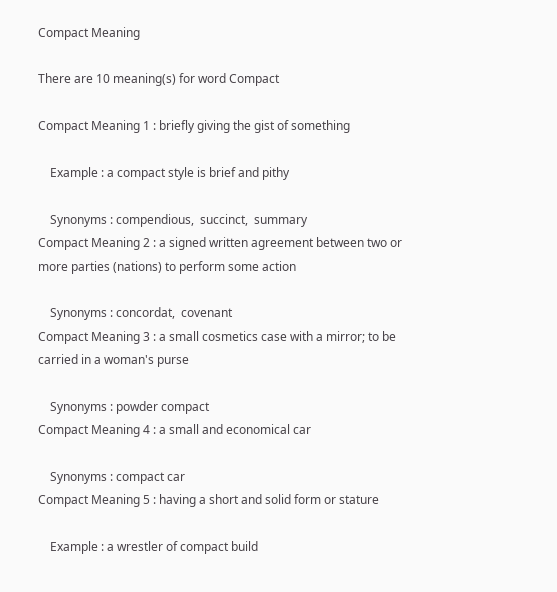Compact Meaning

There are 10 meaning(s) for word Compact

Compact Meaning 1 : briefly giving the gist of something

    Example : a compact style is brief and pithy

    Synonyms : compendious,  succinct,  summary
Compact Meaning 2 : a signed written agreement between two or more parties (nations) to perform some action

    Synonyms : concordat,  covenant
Compact Meaning 3 : a small cosmetics case with a mirror; to be carried in a woman's purse

    Synonyms : powder compact
Compact Meaning 4 : a small and economical car

    Synonyms : compact car
Compact Meaning 5 : having a short and solid form or stature

    Example : a wrestler of compact build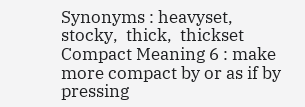Synonyms : heavyset,  stocky,  thick,  thickset
Compact Meaning 6 : make more compact by or as if by pressing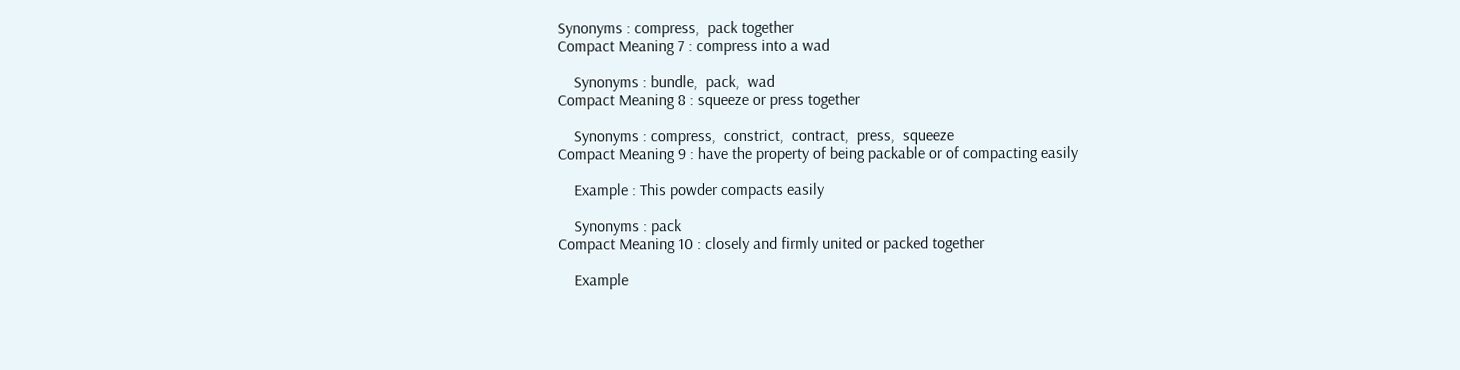Synonyms : compress,  pack together
Compact Meaning 7 : compress into a wad

    Synonyms : bundle,  pack,  wad
Compact Meaning 8 : squeeze or press together

    Synonyms : compress,  constrict,  contract,  press,  squeeze
Compact Meaning 9 : have the property of being packable or of compacting easily

    Example : This powder compacts easily

    Synonyms : pack
Compact Meaning 10 : closely and firmly united or packed together

    Example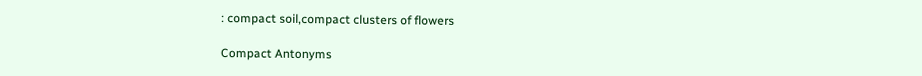: compact soil,compact clusters of flowers

Compact Antonyms